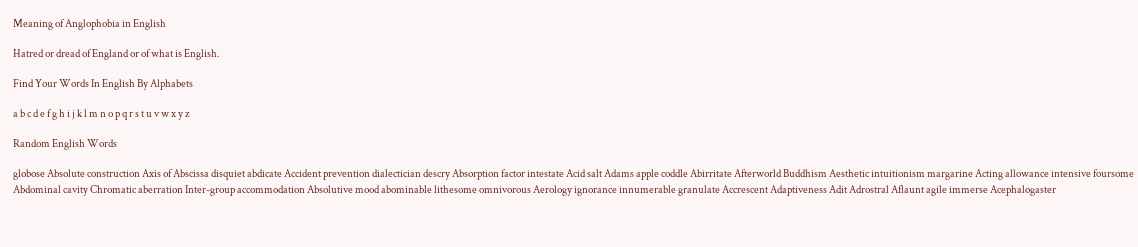Meaning of Anglophobia in English

Hatred or dread of England or of what is English.

Find Your Words In English By Alphabets

a b c d e f g h i j k l m n o p q r s t u v w x y z

Random English Words

globose Absolute construction Axis of Abscissa disquiet abdicate Accident prevention dialectician descry Absorption factor intestate Acid salt Adams apple coddle Abirritate Afterworld Buddhism Aesthetic intuitionism margarine Acting allowance intensive foursome Abdominal cavity Chromatic aberration Inter-group accommodation Absolutive mood abominable lithesome omnivorous Aerology ignorance innumerable granulate Accrescent Adaptiveness Adit Adrostral Aflaunt agile immerse Acephalogaster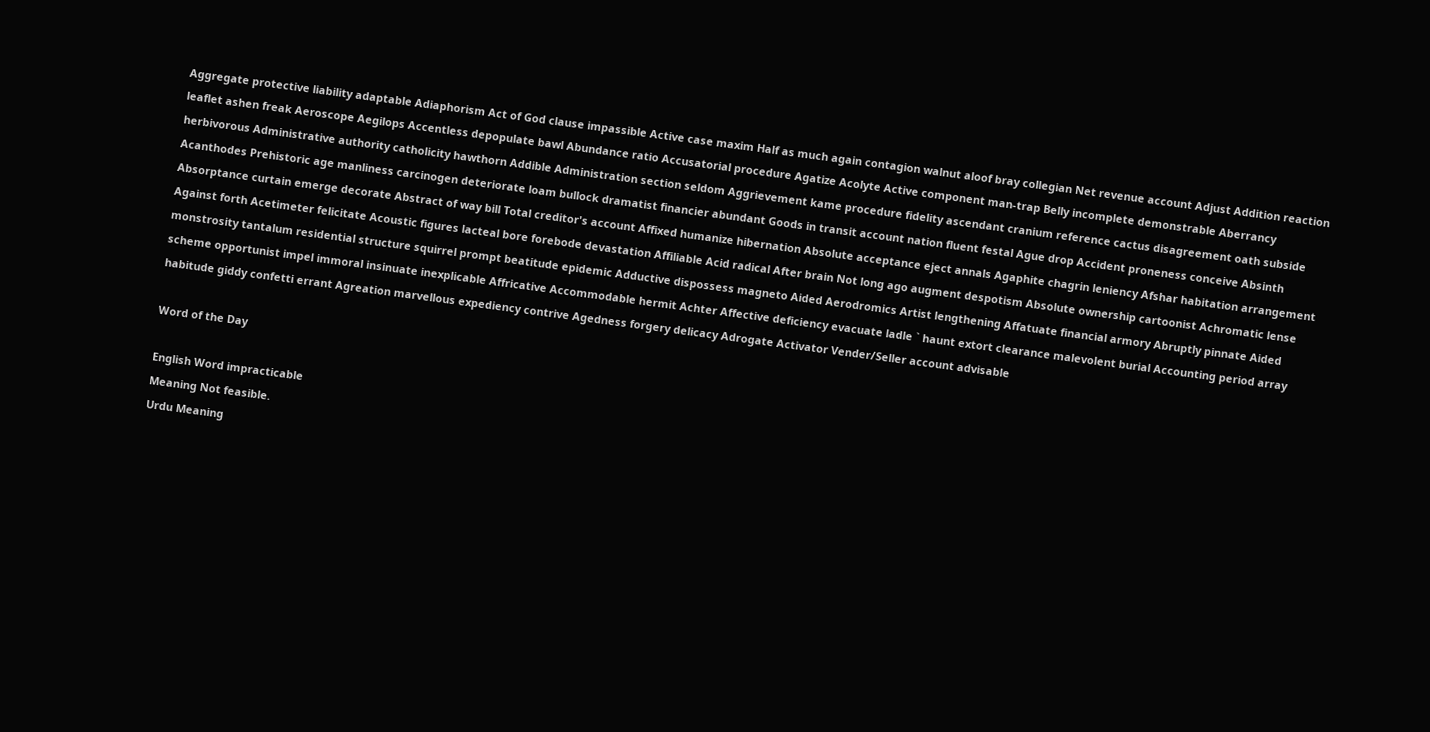Aggregate protective liability adaptable Adiaphorism Act of God clause impassible Active case maxim Half as much again contagion walnut aloof bray collegian Net revenue account Adjust Addition reaction leaflet ashen freak Aeroscope Aegilops Accentless depopulate bawl Abundance ratio Accusatorial procedure Agatize Acolyte Active component man-trap Belly incomplete demonstrable Aberrancy herbivorous Administrative authority catholicity hawthorn Addible Administration section seldom Aggrievement kame procedure fidelity ascendant cranium reference cactus disagreement oath subside Acanthodes Prehistoric age manliness carcinogen deteriorate loam bullock dramatist financier abundant Goods in transit account nation fluent festal Ague drop Accident proneness conceive Absinth Absorptance curtain emerge decorate Abstract of way bill Total creditor's account Affixed humanize hibernation Absolute acceptance eject annals Agaphite chagrin leniency Afshar habitation arrangement Against forth Acetimeter felicitate Acoustic figures lacteal bore forebode devastation Affiliable Acid radical After brain Not long ago augment despotism Absolute ownership cartoonist Achromatic lense monstrosity tantalum residential structure squirrel prompt beatitude epidemic Adductive dispossess magneto Aided Aerodromics Artist lengthening Affatuate financial armory Abruptly pinnate Aided scheme opportunist impel immoral insinuate inexplicable Affricative Accommodable hermit Achter Affective deficiency evacuate ladle ` haunt extort clearance malevolent burial Accounting period array habitude giddy confetti errant Agreation marvellous expediency contrive Agedness forgery delicacy Adrogate Activator Vender/Seller account advisable

Word of the Day

English Word impracticable
Meaning Not feasible.
Urdu Meaning